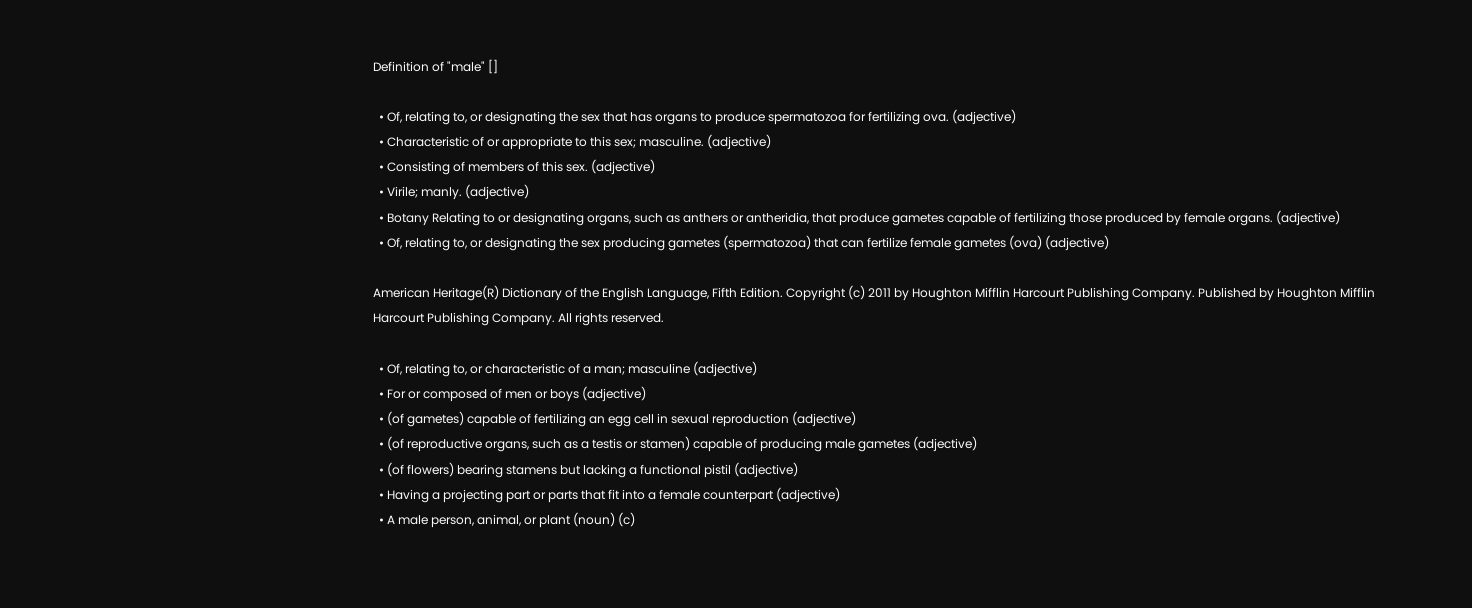Definition of "male" []

  • Of, relating to, or designating the sex that has organs to produce spermatozoa for fertilizing ova. (adjective)
  • Characteristic of or appropriate to this sex; masculine. (adjective)
  • Consisting of members of this sex. (adjective)
  • Virile; manly. (adjective)
  • Botany Relating to or designating organs, such as anthers or antheridia, that produce gametes capable of fertilizing those produced by female organs. (adjective)
  • Of, relating to, or designating the sex producing gametes (spermatozoa) that can fertilize female gametes (ova) (adjective)

American Heritage(R) Dictionary of the English Language, Fifth Edition. Copyright (c) 2011 by Houghton Mifflin Harcourt Publishing Company. Published by Houghton Mifflin Harcourt Publishing Company. All rights reserved.

  • Of, relating to, or characteristic of a man; masculine (adjective)
  • For or composed of men or boys (adjective)
  • (of gametes) capable of fertilizing an egg cell in sexual reproduction (adjective)
  • (of reproductive organs, such as a testis or stamen) capable of producing male gametes (adjective)
  • (of flowers) bearing stamens but lacking a functional pistil (adjective)
  • Having a projecting part or parts that fit into a female counterpart (adjective)
  • A male person, animal, or plant (noun) (c)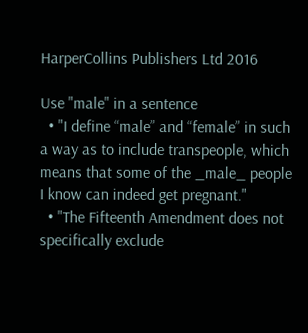HarperCollins Publishers Ltd 2016

Use "male" in a sentence
  • "I define “male” and “female” in such a way as to include transpeople, which means that some of the _male_ people I know can indeed get pregnant."
  • "The Fifteenth Amendment does not specifically exclude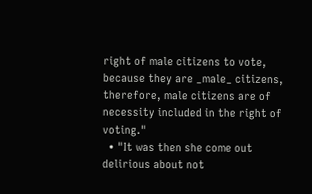right of male citizens to vote, because they are _male_ citizens, therefore, male citizens are of necessity included in the right of voting."
  • "It was then she come out delirious about not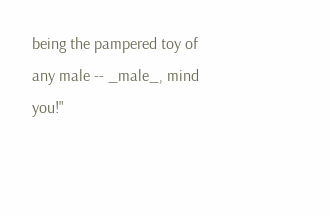being the pampered toy of any male -- _male_, mind you!"